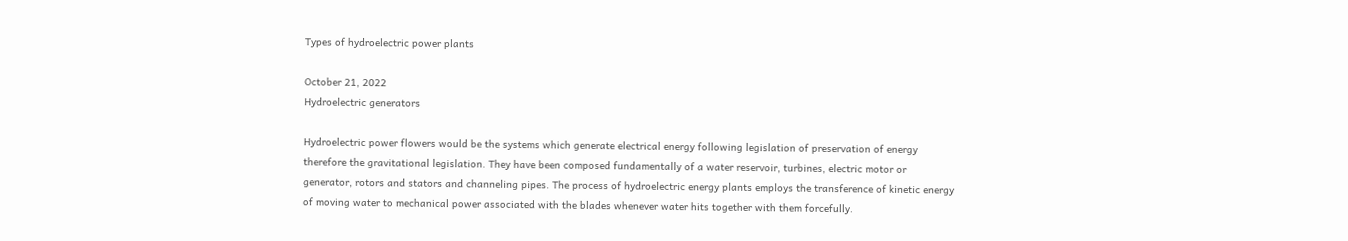Types of hydroelectric power plants

October 21, 2022
Hydroelectric generators

Hydroelectric power flowers would be the systems which generate electrical energy following legislation of preservation of energy therefore the gravitational legislation. They have been composed fundamentally of a water reservoir, turbines, electric motor or generator, rotors and stators and channeling pipes. The process of hydroelectric energy plants employs the transference of kinetic energy of moving water to mechanical power associated with the blades whenever water hits together with them forcefully.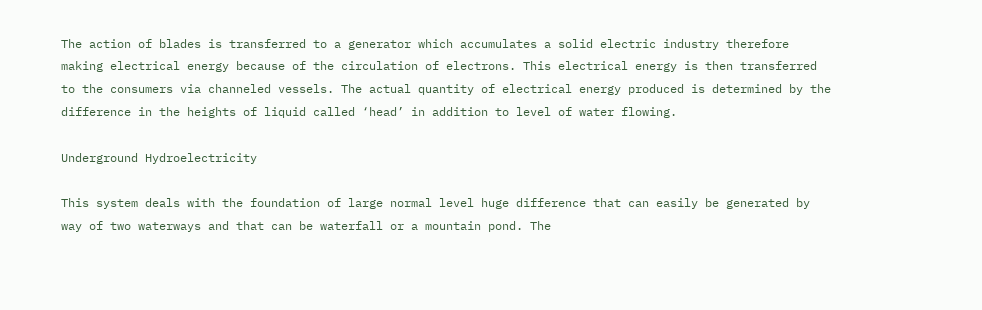The action of blades is transferred to a generator which accumulates a solid electric industry therefore making electrical energy because of the circulation of electrons. This electrical energy is then transferred to the consumers via channeled vessels. The actual quantity of electrical energy produced is determined by the difference in the heights of liquid called ‘head’ in addition to level of water flowing.

Underground Hydroelectricity

This system deals with the foundation of large normal level huge difference that can easily be generated by way of two waterways and that can be waterfall or a mountain pond. The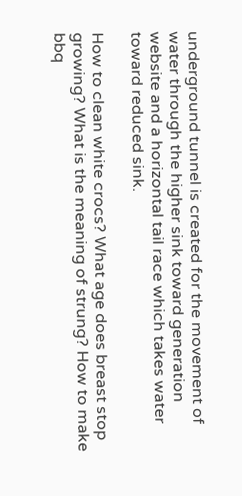underground tunnel is created for the movement of water through the higher sink toward generation website and a horizontal tail race which takes water toward reduced sink.

How to clean white crocs? What age does breast stop growing? What is the meaning of strung? How to make bbq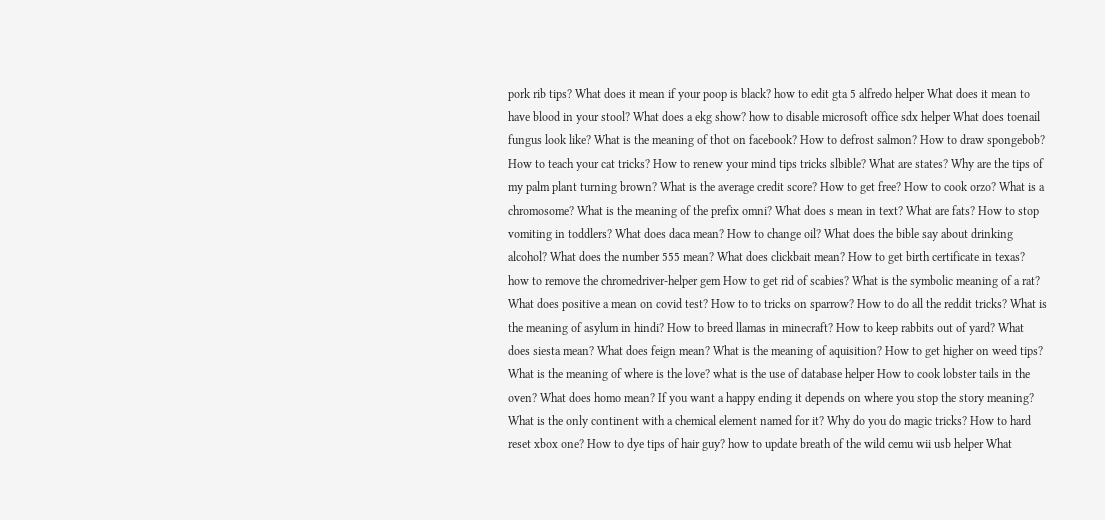pork rib tips? What does it mean if your poop is black? how to edit gta 5 alfredo helper What does it mean to have blood in your stool? What does a ekg show? how to disable microsoft office sdx helper What does toenail fungus look like? What is the meaning of thot on facebook? How to defrost salmon? How to draw spongebob? How to teach your cat tricks? How to renew your mind tips tricks slbible? What are states? Why are the tips of my palm plant turning brown? What is the average credit score? How to get free? How to cook orzo? What is a chromosome? What is the meaning of the prefix omni? What does s mean in text? What are fats? How to stop vomiting in toddlers? What does daca mean? How to change oil? What does the bible say about drinking alcohol? What does the number 555 mean? What does clickbait mean? How to get birth certificate in texas? how to remove the chromedriver-helper gem How to get rid of scabies? What is the symbolic meaning of a rat? What does positive a mean on covid test? How to to tricks on sparrow? How to do all the reddit tricks? What is the meaning of asylum in hindi? How to breed llamas in minecraft? How to keep rabbits out of yard? What does siesta mean? What does feign mean? What is the meaning of aquisition? How to get higher on weed tips? What is the meaning of where is the love? what is the use of database helper How to cook lobster tails in the oven? What does homo mean? If you want a happy ending it depends on where you stop the story meaning? What is the only continent with a chemical element named for it? Why do you do magic tricks? How to hard reset xbox one? How to dye tips of hair guy? how to update breath of the wild cemu wii usb helper What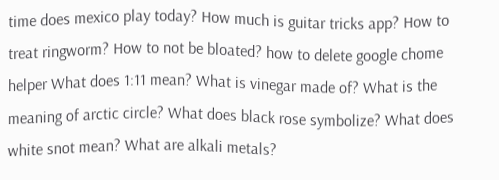time does mexico play today? How much is guitar tricks app? How to treat ringworm? How to not be bloated? how to delete google chome helper What does 1:11 mean? What is vinegar made of? What is the meaning of arctic circle? What does black rose symbolize? What does white snot mean? What are alkali metals?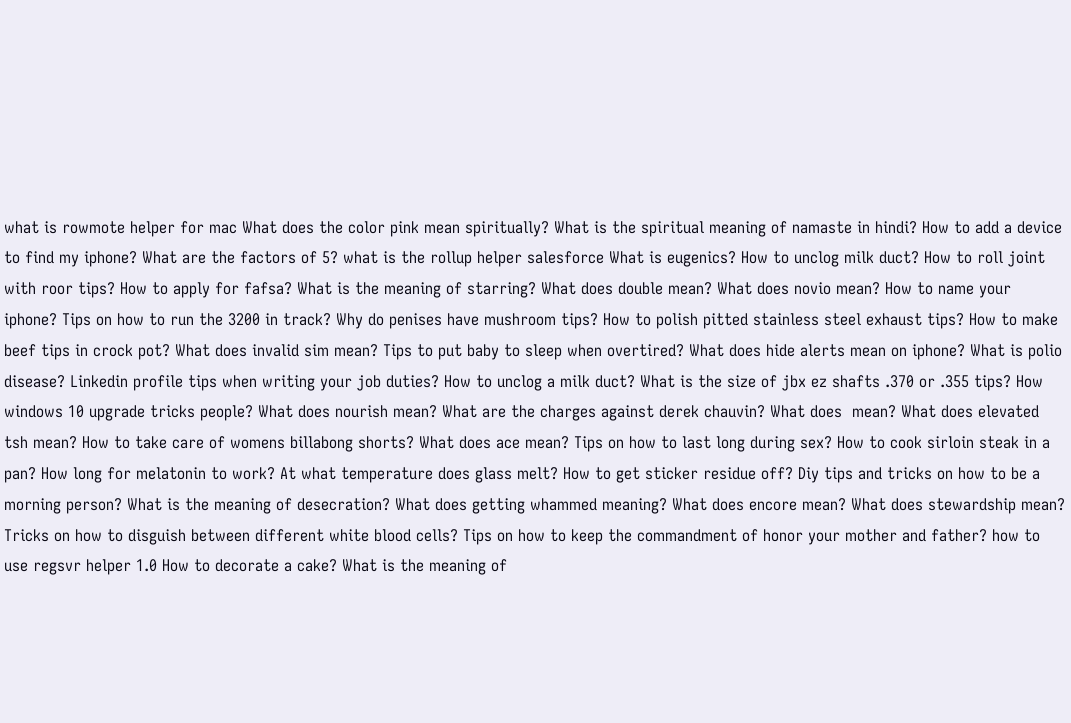what is rowmote helper for mac What does the color pink mean spiritually? What is the spiritual meaning of namaste in hindi? How to add a device to find my iphone? What are the factors of 5? what is the rollup helper salesforce What is eugenics? How to unclog milk duct? How to roll joint with roor tips? How to apply for fafsa? What is the meaning of starring? What does double mean? What does novio mean? How to name your iphone? Tips on how to run the 3200 in track? Why do penises have mushroom tips? How to polish pitted stainless steel exhaust tips? How to make beef tips in crock pot? What does invalid sim mean? Tips to put baby to sleep when overtired? What does hide alerts mean on iphone? What is polio disease? Linkedin profile tips when writing your job duties? How to unclog a milk duct? What is the size of jbx ez shafts .370 or .355 tips? How windows 10 upgrade tricks people? What does nourish mean? What are the charges against derek chauvin? What does  mean? What does elevated tsh mean? How to take care of womens billabong shorts? What does ace mean? Tips on how to last long during sex? How to cook sirloin steak in a pan? How long for melatonin to work? At what temperature does glass melt? How to get sticker residue off? Diy tips and tricks on how to be a morning person? What is the meaning of desecration? What does getting whammed meaning? What does encore mean? What does stewardship mean? Tricks on how to disguish between different white blood cells? Tips on how to keep the commandment of honor your mother and father? how to use regsvr helper 1.0 How to decorate a cake? What is the meaning of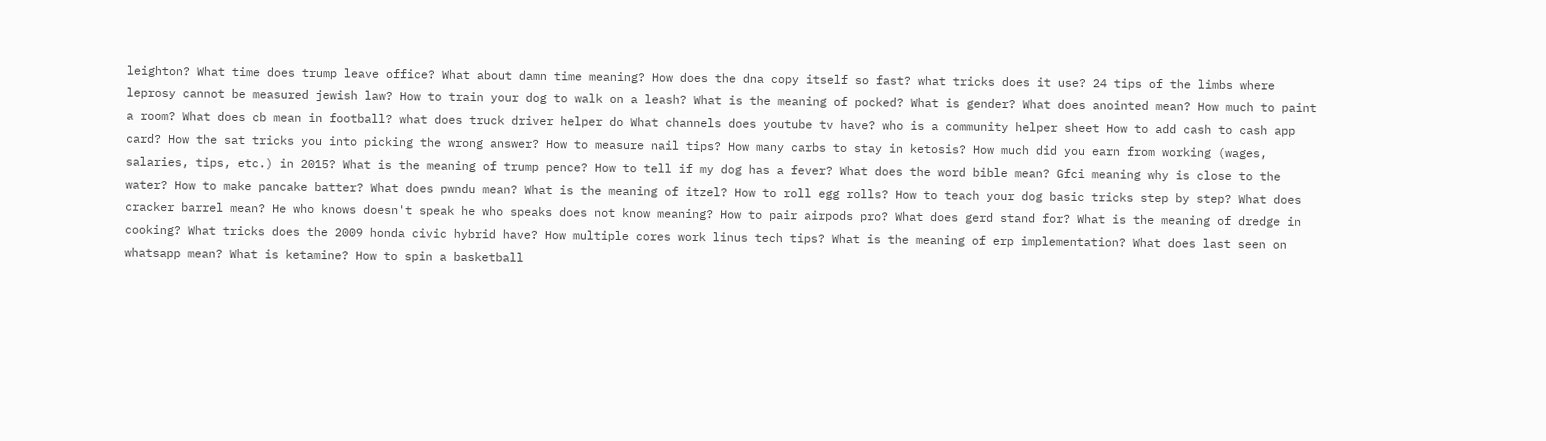leighton? What time does trump leave office? What about damn time meaning? How does the dna copy itself so fast? what tricks does it use? 24 tips of the limbs where leprosy cannot be measured jewish law? How to train your dog to walk on a leash? What is the meaning of pocked? What is gender? What does anointed mean? How much to paint a room? What does cb mean in football? what does truck driver helper do What channels does youtube tv have? who is a community helper sheet How to add cash to cash app card? How the sat tricks you into picking the wrong answer? How to measure nail tips? How many carbs to stay in ketosis? How much did you earn from working (wages, salaries, tips, etc.) in 2015? What is the meaning of trump pence? How to tell if my dog has a fever? What does the word bible mean? Gfci meaning why is close to the water? How to make pancake batter? What does pwndu mean? What is the meaning of itzel? How to roll egg rolls? How to teach your dog basic tricks step by step? What does cracker barrel mean? He who knows doesn't speak he who speaks does not know meaning? How to pair airpods pro? What does gerd stand for? What is the meaning of dredge in cooking? What tricks does the 2009 honda civic hybrid have? How multiple cores work linus tech tips? What is the meaning of erp implementation? What does last seen on whatsapp mean? What is ketamine? How to spin a basketball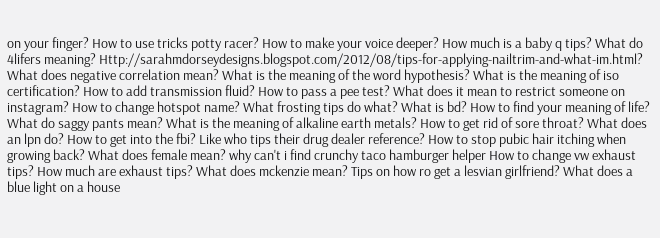on your finger? How to use tricks potty racer? How to make your voice deeper? How much is a baby q tips? What do 4lifers meaning? Http://sarahmdorseydesigns.blogspot.com/2012/08/tips-for-applying-nailtrim-and-what-im.html? What does negative correlation mean? What is the meaning of the word hypothesis? What is the meaning of iso certification? How to add transmission fluid? How to pass a pee test? What does it mean to restrict someone on instagram? How to change hotspot name? What frosting tips do what? What is bd? How to find your meaning of life? What do saggy pants mean? What is the meaning of alkaline earth metals? How to get rid of sore throat? What does an lpn do? How to get into the fbi? Like who tips their drug dealer reference? How to stop pubic hair itching when growing back? What does female mean? why can't i find crunchy taco hamburger helper How to change vw exhaust tips? How much are exhaust tips? What does mckenzie mean? Tips on how ro get a lesvian girlfriend? What does a blue light on a house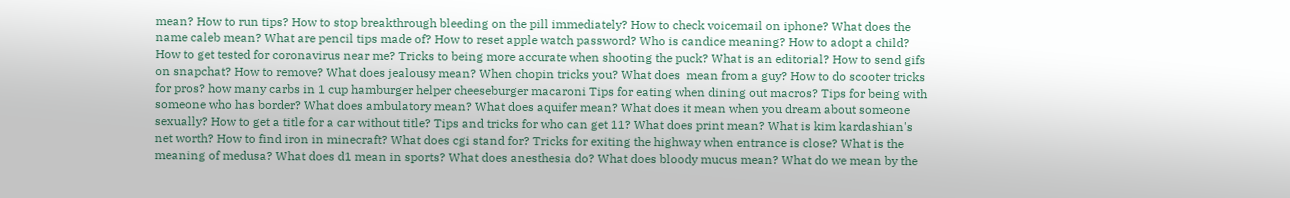mean? How to run tips? How to stop breakthrough bleeding on the pill immediately? How to check voicemail on iphone? What does the name caleb mean? What are pencil tips made of? How to reset apple watch password? Who is candice meaning? How to adopt a child? How to get tested for coronavirus near me? Tricks to being more accurate when shooting the puck? What is an editorial? How to send gifs on snapchat? How to remove? What does jealousy mean? When chopin tricks you? What does  mean from a guy? How to do scooter tricks for pros? how many carbs in 1 cup hamburger helper cheeseburger macaroni Tips for eating when dining out macros? Tips for being with someone who has border? What does ambulatory mean? What does aquifer mean? What does it mean when you dream about someone sexually? How to get a title for a car without title? Tips and tricks for who can get 11? What does print mean? What is kim kardashian's net worth? How to find iron in minecraft? What does cgi stand for? Tricks for exiting the highway when entrance is close? What is the meaning of medusa? What does d1 mean in sports? What does anesthesia do? What does bloody mucus mean? What do we mean by the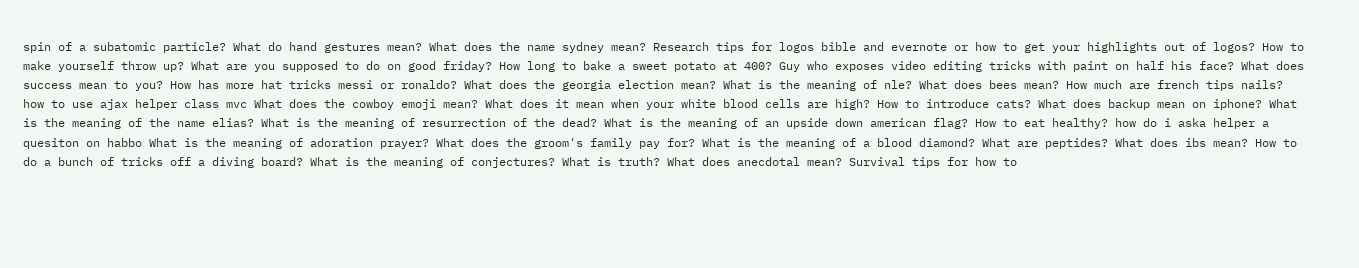spin of a subatomic particle? What do hand gestures mean? What does the name sydney mean? Research tips for logos bible and evernote or how to get your highlights out of logos? How to make yourself throw up? What are you supposed to do on good friday? How long to bake a sweet potato at 400? Guy who exposes video editing tricks with paint on half his face? What does success mean to you? How has more hat tricks messi or ronaldo? What does the georgia election mean? What is the meaning of nle? What does bees mean? How much are french tips nails? how to use ajax helper class mvc What does the cowboy emoji mean? What does it mean when your white blood cells are high? How to introduce cats? What does backup mean on iphone? What is the meaning of the name elias? What is the meaning of resurrection of the dead? What is the meaning of an upside down american flag? How to eat healthy? how do i aska helper a quesiton on habbo What is the meaning of adoration prayer? What does the groom's family pay for? What is the meaning of a blood diamond? What are peptides? What does ibs mean? How to do a bunch of tricks off a diving board? What is the meaning of conjectures? What is truth? What does anecdotal mean? Survival tips for how to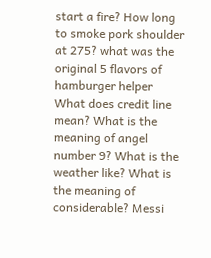start a fire? How long to smoke pork shoulder at 275? what was the original 5 flavors of hamburger helper What does credit line mean? What is the meaning of angel number 9? What is the weather like? What is the meaning of considerable? Messi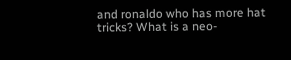and ronaldo who has more hat tricks? What is a neo-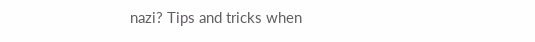nazi? Tips and tricks when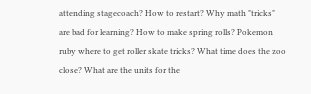attending stagecoach? How to restart? Why math "tricks" are bad for learning? How to make spring rolls? Pokemon ruby where to get roller skate tricks? What time does the zoo close? What are the units for the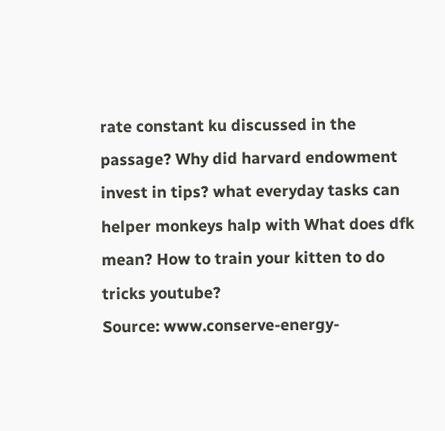rate constant ku discussed in the passage? Why did harvard endowment invest in tips? what everyday tasks can helper monkeys halp with What does dfk mean? How to train your kitten to do tricks youtube?
Source: www.conserve-energy-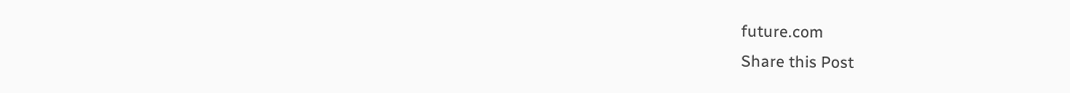future.com
Share this Post